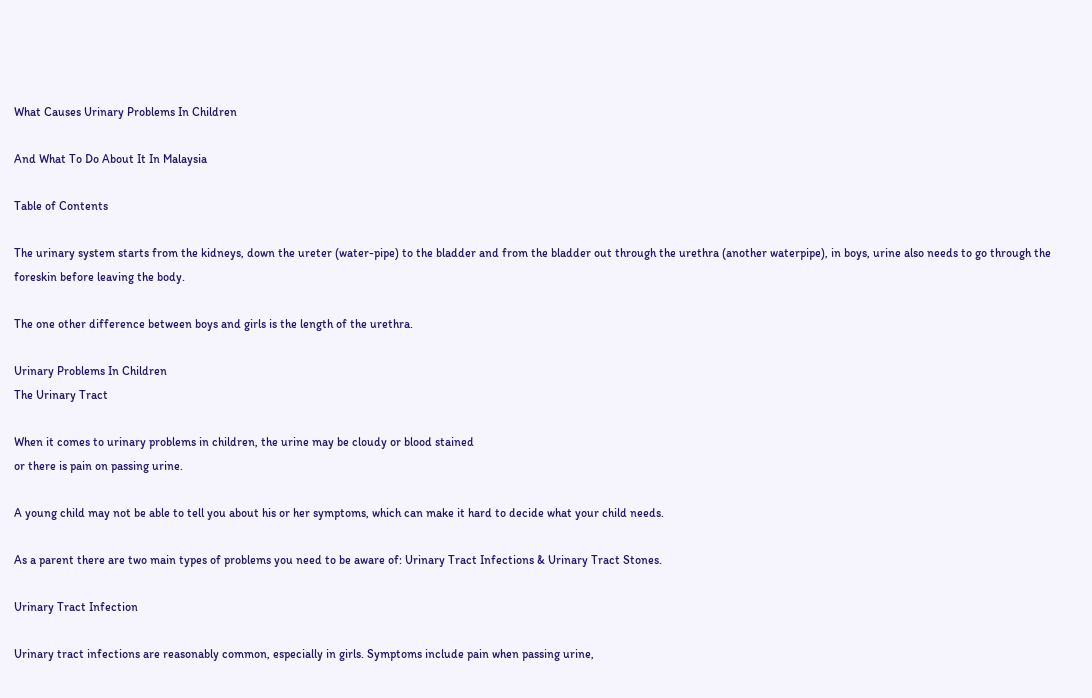What Causes Urinary Problems In Children

And What To Do About It In Malaysia

Table of Contents

The urinary system starts from the kidneys, down the ureter (water-pipe) to the bladder and from the bladder out through the urethra (another waterpipe), in boys, urine also needs to go through the foreskin before leaving the body.

The one other difference between boys and girls is the length of the urethra.

Urinary Problems In Children
The Urinary Tract

When it comes to urinary problems in children, the urine may be cloudy or blood stained
or there is pain on passing urine.

A young child may not be able to tell you about his or her symptoms, which can make it hard to decide what your child needs.

As a parent there are two main types of problems you need to be aware of: Urinary Tract Infections & Urinary Tract Stones.

Urinary Tract Infection

Urinary tract infections are reasonably common, especially in girls. Symptoms include pain when passing urine,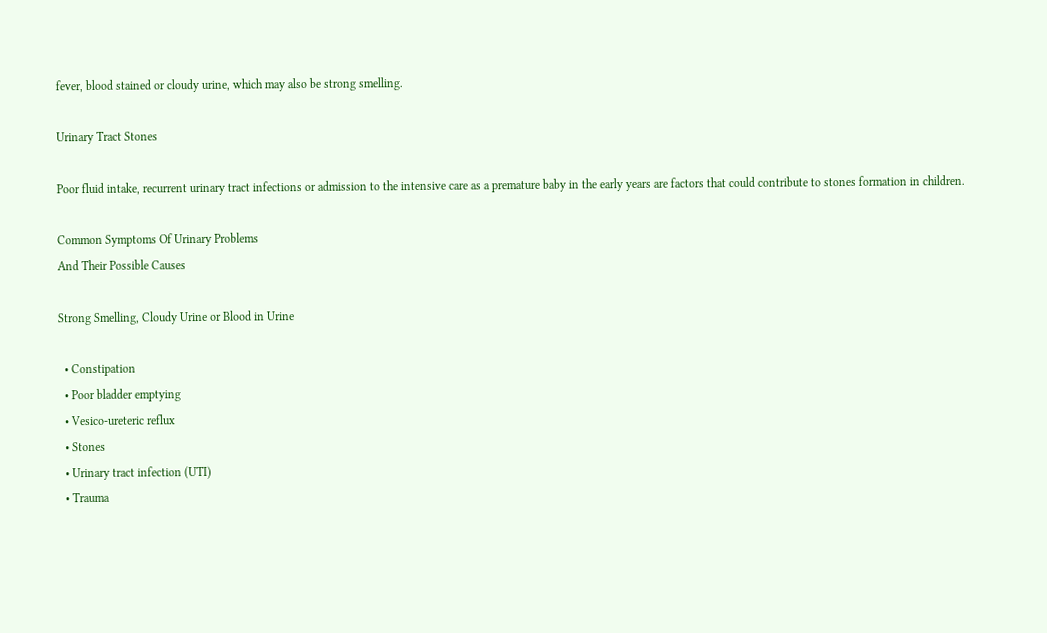fever, blood stained or cloudy urine, which may also be strong smelling.

Urinary Tract Stones

Poor fluid intake, recurrent urinary tract infections or admission to the intensive care as a premature baby in the early years are factors that could contribute to stones formation in children.

Common Symptoms Of Urinary Problems
And Their Possible Causes

Strong Smelling, Cloudy Urine or Blood in Urine

  • Constipation
  • Poor bladder emptying
  • Vesico-ureteric reflux
  • Stones
  • Urinary tract infection (UTI)
  • Trauma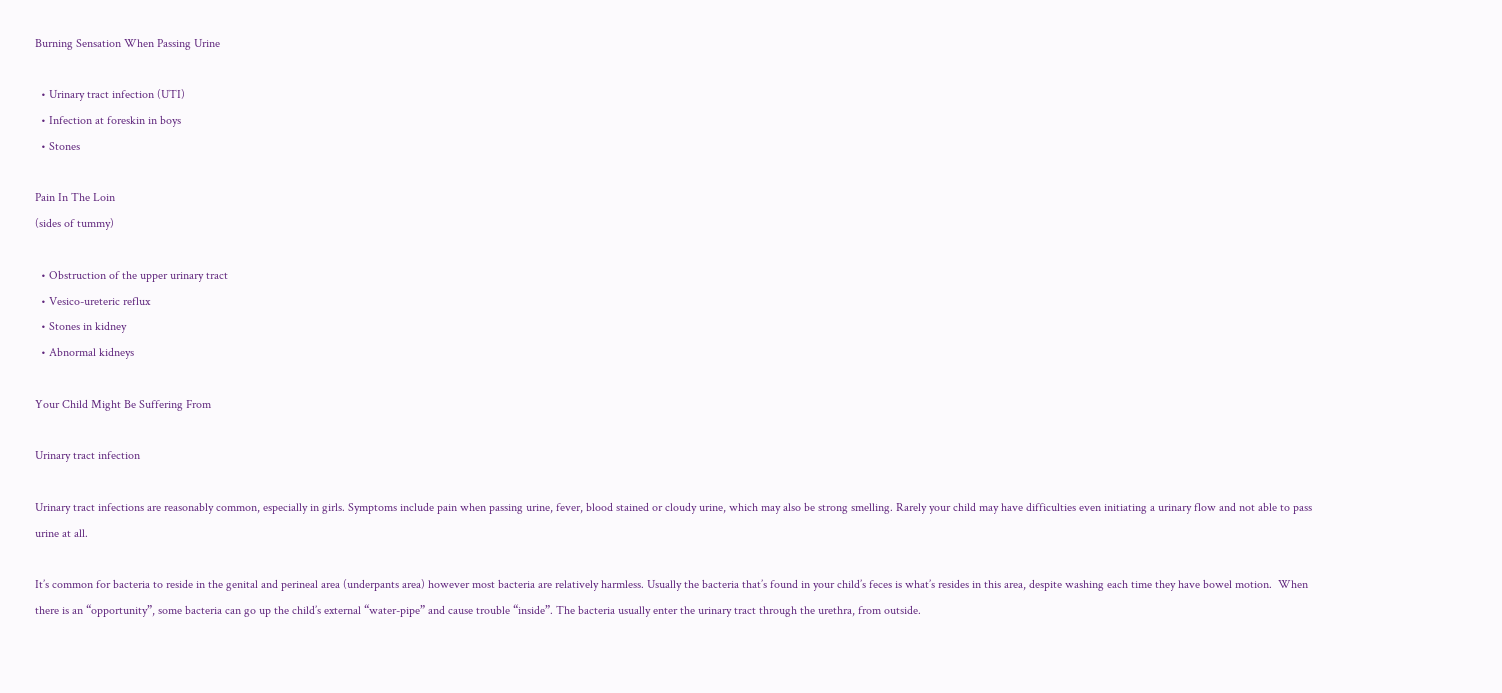Burning Sensation When Passing Urine

  • Urinary tract infection (UTI)
  • Infection at foreskin in boys
  • Stones

Pain In The Loin
(sides of tummy)

  • Obstruction of the upper urinary tract
  • Vesico-ureteric reflux
  • Stones in kidney
  • Abnormal kidneys

Your Child Might Be Suffering From

Urinary tract infection

Urinary tract infections are reasonably common, especially in girls. Symptoms include pain when passing urine, fever, blood stained or cloudy urine, which may also be strong smelling. Rarely your child may have difficulties even initiating a urinary flow and not able to pass urine at all.

It’s common for bacteria to reside in the genital and perineal area (underpants area) however most bacteria are relatively harmless. Usually the bacteria that’s found in your child’s feces is what’s resides in this area, despite washing each time they have bowel motion.  When there is an “opportunity”, some bacteria can go up the child’s external “water-pipe” and cause trouble “inside”. The bacteria usually enter the urinary tract through the urethra, from outside.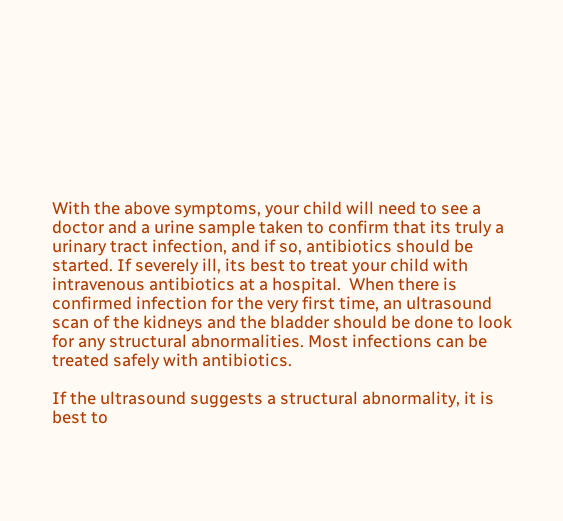With the above symptoms, your child will need to see a doctor and a urine sample taken to confirm that its truly a urinary tract infection, and if so, antibiotics should be started. If severely ill, its best to treat your child with intravenous antibiotics at a hospital.  When there is confirmed infection for the very first time, an ultrasound scan of the kidneys and the bladder should be done to look for any structural abnormalities. Most infections can be treated safely with antibiotics.

If the ultrasound suggests a structural abnormality, it is best to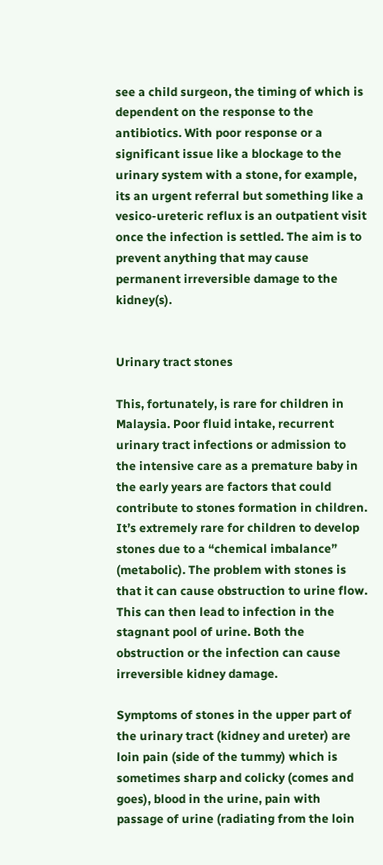see a child surgeon, the timing of which is dependent on the response to the antibiotics. With poor response or a significant issue like a blockage to the urinary system with a stone, for example, its an urgent referral but something like a vesico-ureteric reflux is an outpatient visit once the infection is settled. The aim is to prevent anything that may cause permanent irreversible damage to the kidney(s).


Urinary tract stones

This, fortunately, is rare for children in Malaysia. Poor fluid intake, recurrent urinary tract infections or admission to the intensive care as a premature baby in the early years are factors that could contribute to stones formation in children. It’s extremely rare for children to develop stones due to a “chemical imbalance” (metabolic). The problem with stones is that it can cause obstruction to urine flow. This can then lead to infection in the stagnant pool of urine. Both the obstruction or the infection can cause irreversible kidney damage.

Symptoms of stones in the upper part of the urinary tract (kidney and ureter) are loin pain (side of the tummy) which is sometimes sharp and colicky (comes and goes), blood in the urine, pain with passage of urine (radiating from the loin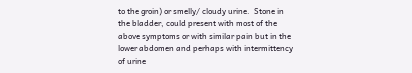to the groin) or smelly/ cloudy urine.  Stone in the bladder, could present with most of the above symptoms or with similar pain but in the lower abdomen and perhaps with intermittency of urine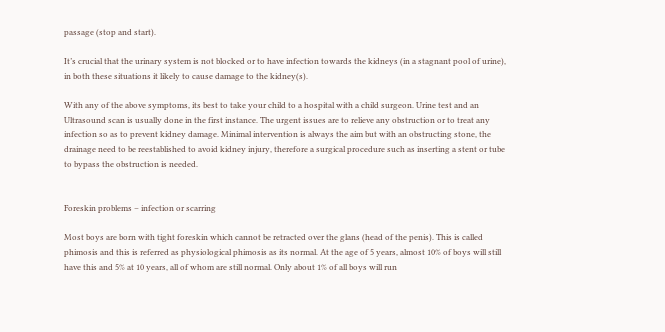passage (stop and start).

It’s crucial that the urinary system is not blocked or to have infection towards the kidneys (in a stagnant pool of urine), in both these situations it likely to cause damage to the kidney(s).

With any of the above symptoms, its best to take your child to a hospital with a child surgeon. Urine test and an Ultrasound scan is usually done in the first instance. The urgent issues are to relieve any obstruction or to treat any infection so as to prevent kidney damage. Minimal intervention is always the aim but with an obstructing stone, the drainage need to be reestablished to avoid kidney injury, therefore a surgical procedure such as inserting a stent or tube to bypass the obstruction is needed.


Foreskin problems – infection or scarring

Most boys are born with tight foreskin which cannot be retracted over the glans (head of the penis). This is called phimosis and this is referred as physiological phimosis as its normal. At the age of 5 years, almost 10% of boys will still have this and 5% at 10 years, all of whom are still normal. Only about 1% of all boys will run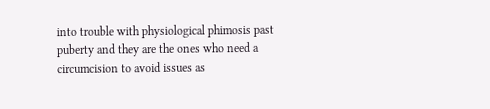into trouble with physiological phimosis past puberty and they are the ones who need a circumcision to avoid issues as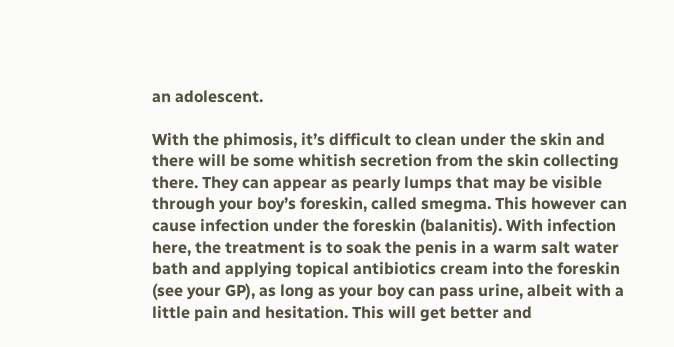an adolescent.

With the phimosis, it’s difficult to clean under the skin and there will be some whitish secretion from the skin collecting there. They can appear as pearly lumps that may be visible through your boy’s foreskin, called smegma. This however can cause infection under the foreskin (balanitis). With infection here, the treatment is to soak the penis in a warm salt water bath and applying topical antibiotics cream into the foreskin (see your GP), as long as your boy can pass urine, albeit with a little pain and hesitation. This will get better and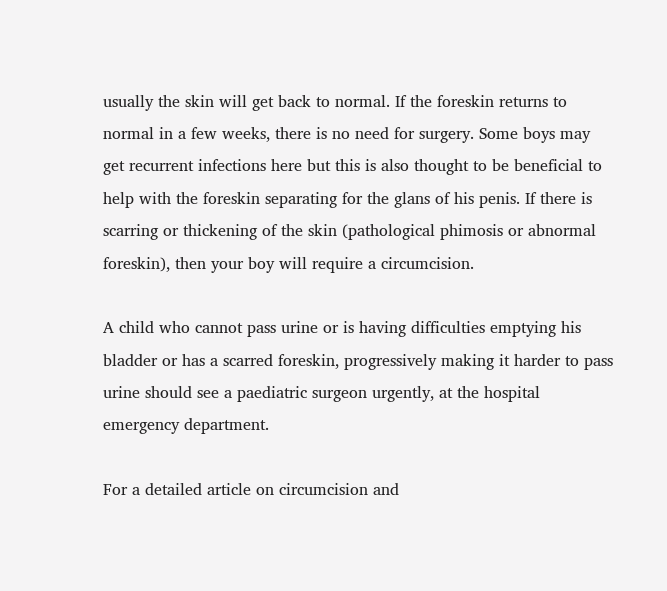usually the skin will get back to normal. If the foreskin returns to normal in a few weeks, there is no need for surgery. Some boys may get recurrent infections here but this is also thought to be beneficial to help with the foreskin separating for the glans of his penis. If there is scarring or thickening of the skin (pathological phimosis or abnormal foreskin), then your boy will require a circumcision.

A child who cannot pass urine or is having difficulties emptying his bladder or has a scarred foreskin, progressively making it harder to pass urine should see a paediatric surgeon urgently, at the hospital emergency department.

For a detailed article on circumcision and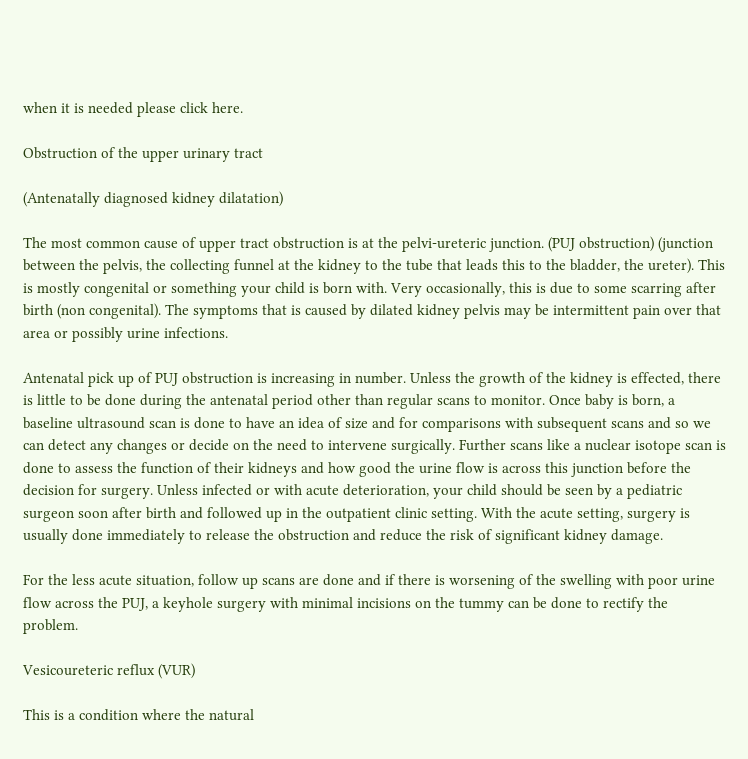when it is needed please click here.

Obstruction of the upper urinary tract

(Antenatally diagnosed kidney dilatation)

The most common cause of upper tract obstruction is at the pelvi-ureteric junction. (PUJ obstruction) (junction between the pelvis, the collecting funnel at the kidney to the tube that leads this to the bladder, the ureter). This is mostly congenital or something your child is born with. Very occasionally, this is due to some scarring after birth (non congenital). The symptoms that is caused by dilated kidney pelvis may be intermittent pain over that area or possibly urine infections.

Antenatal pick up of PUJ obstruction is increasing in number. Unless the growth of the kidney is effected, there is little to be done during the antenatal period other than regular scans to monitor. Once baby is born, a baseline ultrasound scan is done to have an idea of size and for comparisons with subsequent scans and so we can detect any changes or decide on the need to intervene surgically. Further scans like a nuclear isotope scan is done to assess the function of their kidneys and how good the urine flow is across this junction before the decision for surgery. Unless infected or with acute deterioration, your child should be seen by a pediatric surgeon soon after birth and followed up in the outpatient clinic setting. With the acute setting, surgery is usually done immediately to release the obstruction and reduce the risk of significant kidney damage.

For the less acute situation, follow up scans are done and if there is worsening of the swelling with poor urine flow across the PUJ, a keyhole surgery with minimal incisions on the tummy can be done to rectify the problem.

Vesicoureteric reflux (VUR)

This is a condition where the natural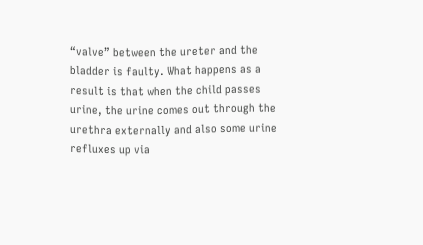“valve” between the ureter and the bladder is faulty. What happens as a result is that when the child passes urine, the urine comes out through the urethra externally and also some urine refluxes up via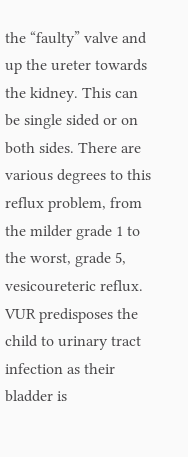the “faulty” valve and up the ureter towards the kidney. This can be single sided or on both sides. There are various degrees to this reflux problem, from the milder grade 1 to the worst, grade 5, vesicoureteric reflux. VUR predisposes the child to urinary tract infection as their bladder is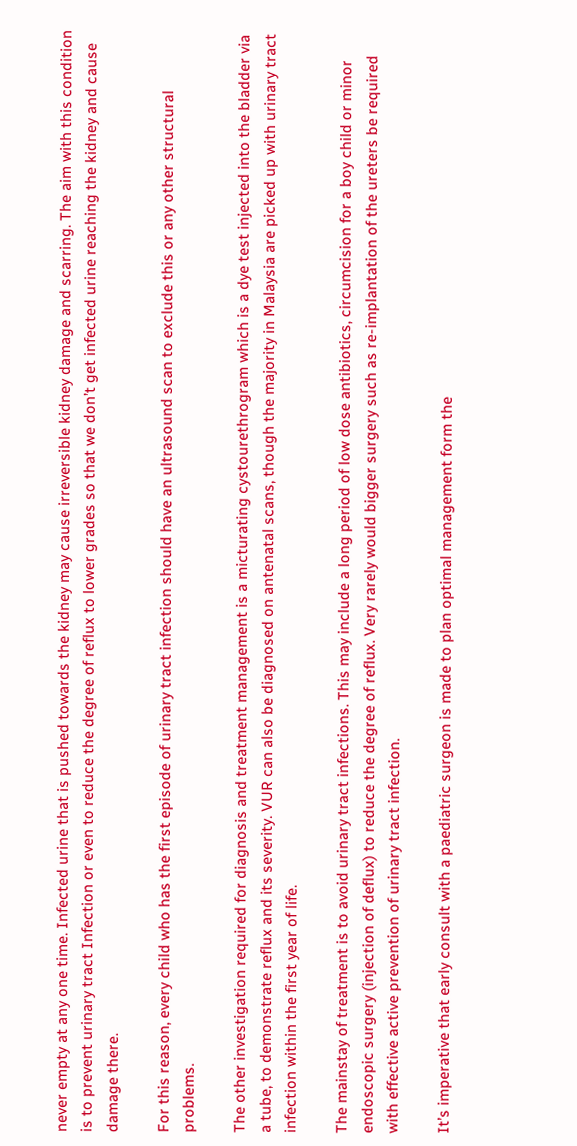never empty at any one time. Infected urine that is pushed towards the kidney may cause irreversible kidney damage and scarring. The aim with this condition is to prevent urinary tract Infection or even to reduce the degree of reflux to lower grades so that we don’t get infected urine reaching the kidney and cause damage there.

For this reason, every child who has the first episode of urinary tract infection should have an ultrasound scan to exclude this or any other structural problems.

The other investigation required for diagnosis and treatment management is a micturating cystourethrogram which is a dye test injected into the bladder via a tube, to demonstrate reflux and its severity. VUR can also be diagnosed on antenatal scans, though the majority in Malaysia are picked up with urinary tract infection within the first year of life.

The mainstay of treatment is to avoid urinary tract infections. This may include a long period of low dose antibiotics, circumcision for a boy child or minor endoscopic surgery (injection of deflux) to reduce the degree of reflux. Very rarely would bigger surgery such as re-implantation of the ureters be required with effective active prevention of urinary tract infection.

It’s imperative that early consult with a paediatric surgeon is made to plan optimal management form the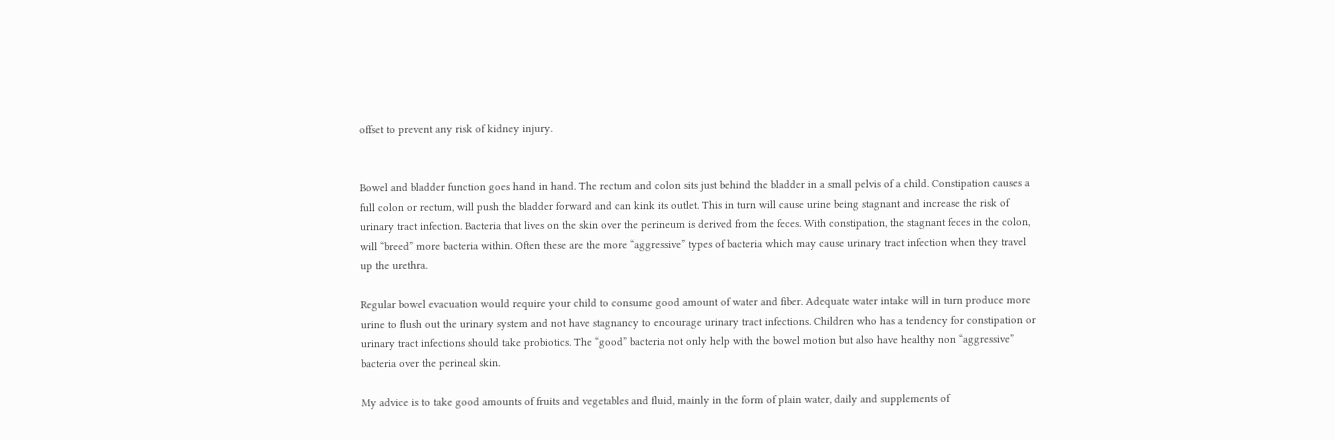offset to prevent any risk of kidney injury.


Bowel and bladder function goes hand in hand. The rectum and colon sits just behind the bladder in a small pelvis of a child. Constipation causes a full colon or rectum, will push the bladder forward and can kink its outlet. This in turn will cause urine being stagnant and increase the risk of urinary tract infection. Bacteria that lives on the skin over the perineum is derived from the feces. With constipation, the stagnant feces in the colon, will “breed” more bacteria within. Often these are the more “aggressive” types of bacteria which may cause urinary tract infection when they travel up the urethra.

Regular bowel evacuation would require your child to consume good amount of water and fiber. Adequate water intake will in turn produce more urine to flush out the urinary system and not have stagnancy to encourage urinary tract infections. Children who has a tendency for constipation or urinary tract infections should take probiotics. The “good” bacteria not only help with the bowel motion but also have healthy non “aggressive” bacteria over the perineal skin.

My advice is to take good amounts of fruits and vegetables and fluid, mainly in the form of plain water, daily and supplements of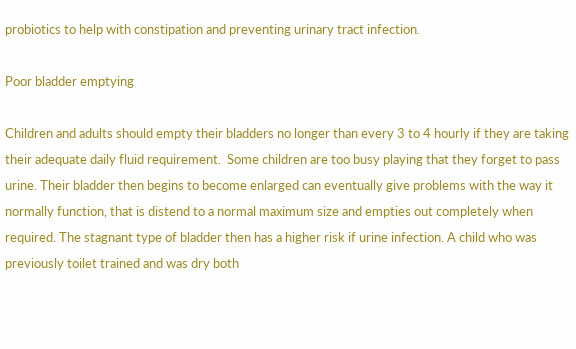probiotics to help with constipation and preventing urinary tract infection.

Poor bladder emptying

Children and adults should empty their bladders no longer than every 3 to 4 hourly if they are taking their adequate daily fluid requirement.  Some children are too busy playing that they forget to pass urine. Their bladder then begins to become enlarged can eventually give problems with the way it normally function, that is distend to a normal maximum size and empties out completely when required. The stagnant type of bladder then has a higher risk if urine infection. A child who was previously toilet trained and was dry both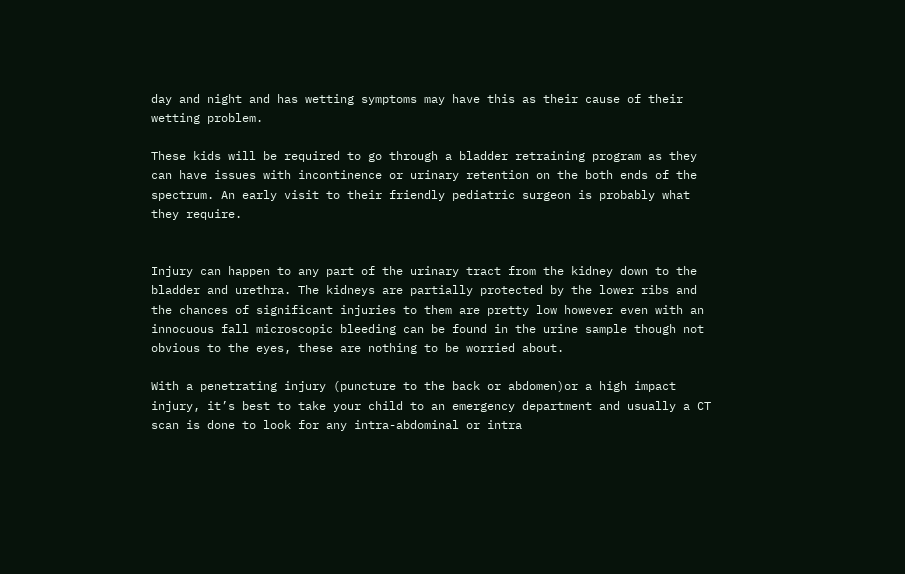day and night and has wetting symptoms may have this as their cause of their wetting problem.

These kids will be required to go through a bladder retraining program as they can have issues with incontinence or urinary retention on the both ends of the spectrum. An early visit to their friendly pediatric surgeon is probably what they require.


Injury can happen to any part of the urinary tract from the kidney down to the bladder and urethra. The kidneys are partially protected by the lower ribs and the chances of significant injuries to them are pretty low however even with an innocuous fall microscopic bleeding can be found in the urine sample though not obvious to the eyes, these are nothing to be worried about.

With a penetrating injury (puncture to the back or abdomen)or a high impact injury, it’s best to take your child to an emergency department and usually a CT scan is done to look for any intra-abdominal or intra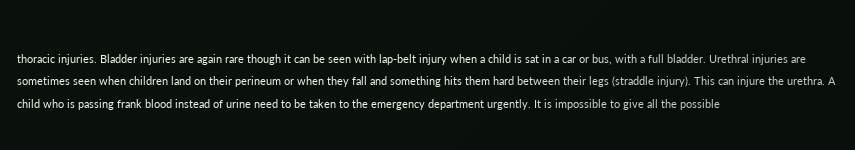thoracic injuries. Bladder injuries are again rare though it can be seen with lap-belt injury when a child is sat in a car or bus, with a full bladder. Urethral injuries are sometimes seen when children land on their perineum or when they fall and something hits them hard between their legs (straddle injury). This can injure the urethra. A child who is passing frank blood instead of urine need to be taken to the emergency department urgently. It is impossible to give all the possible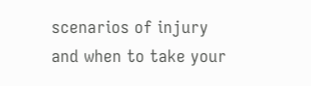scenarios of injury and when to take your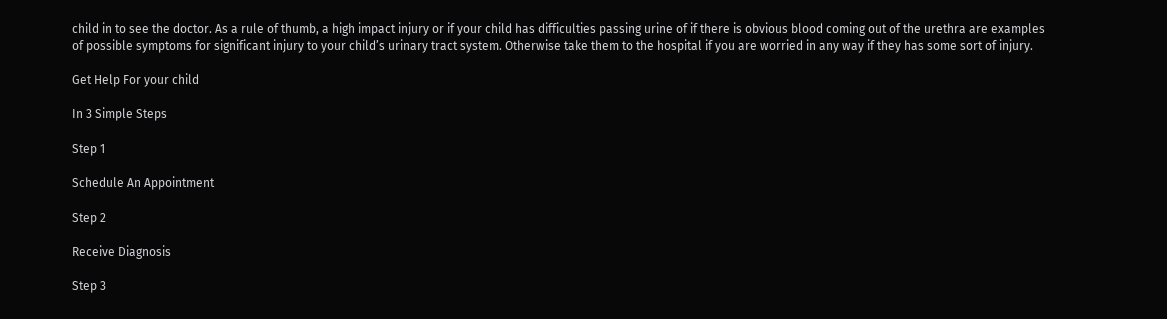child in to see the doctor. As a rule of thumb, a high impact injury or if your child has difficulties passing urine of if there is obvious blood coming out of the urethra are examples of possible symptoms for significant injury to your child’s urinary tract system. Otherwise take them to the hospital if you are worried in any way if they has some sort of injury.

Get Help For your child

In 3 Simple Steps

Step 1

Schedule An Appointment

Step 2

Receive Diagnosis

Step 3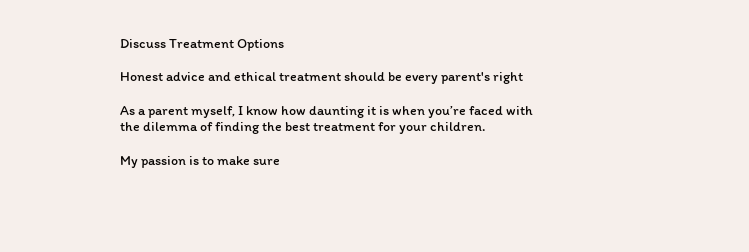Discuss Treatment Options

Honest advice and ethical treatment should be every parent's right

As a parent myself, I know how daunting it is when you’re faced with the dilemma of finding the best treatment for your children.

My passion is to make sure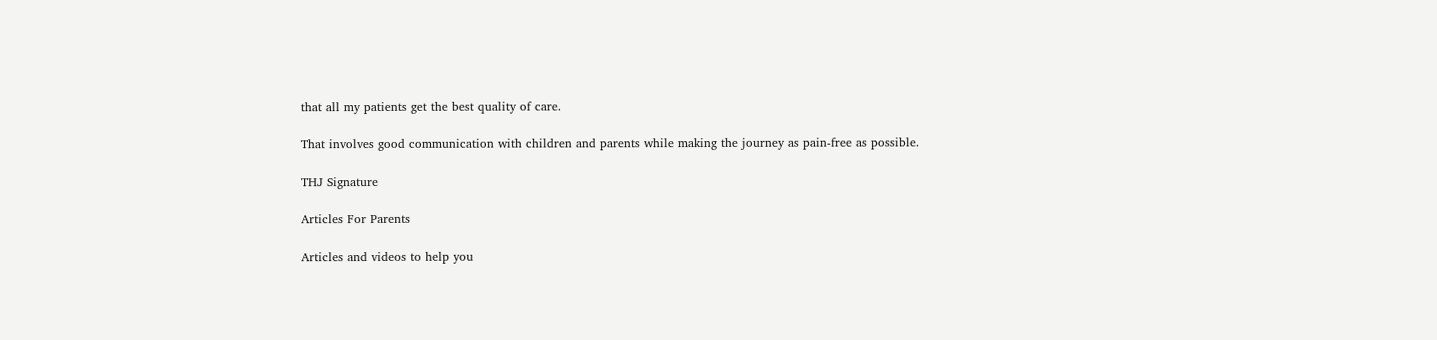that all my patients get the best quality of care.

That involves good communication with children and parents while making the journey as pain-free as possible.

THJ Signature

Articles For Parents

Articles and videos to help you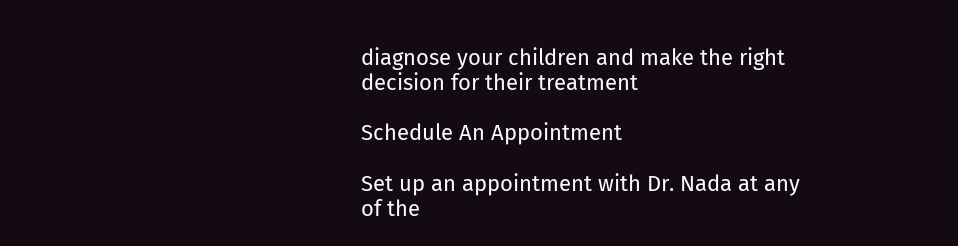diagnose your children and make the right decision for their treatment

Schedule An Appointment

Set up an appointment with Dr. Nada at any of the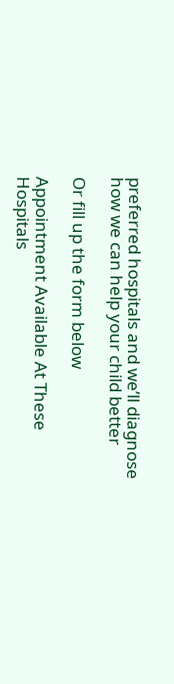preferred hospitals and we’ll diagnose how we can help your child better

Or fill up the form below

Appointment Available At These Hospitals